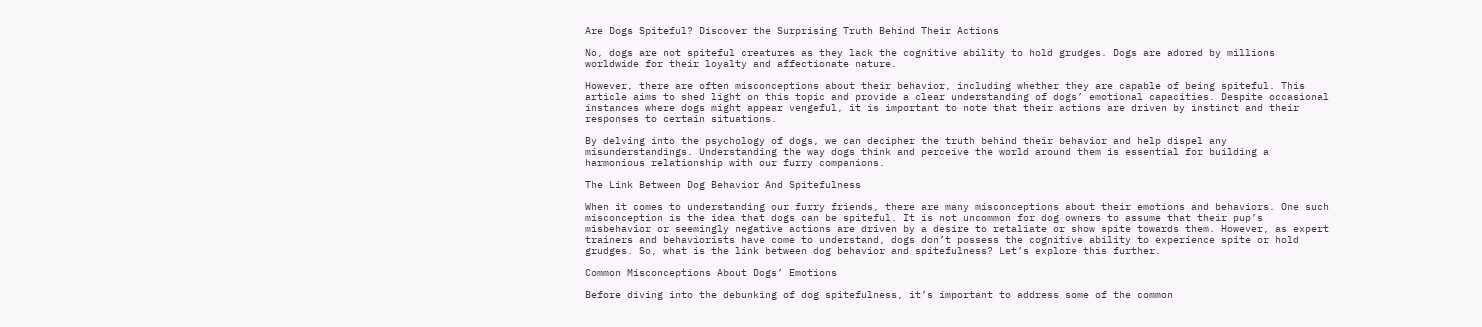Are Dogs Spiteful? Discover the Surprising Truth Behind Their Actions

No, dogs are not spiteful creatures as they lack the cognitive ability to hold grudges. Dogs are adored by millions worldwide for their loyalty and affectionate nature.

However, there are often misconceptions about their behavior, including whether they are capable of being spiteful. This article aims to shed light on this topic and provide a clear understanding of dogs’ emotional capacities. Despite occasional instances where dogs might appear vengeful, it is important to note that their actions are driven by instinct and their responses to certain situations.

By delving into the psychology of dogs, we can decipher the truth behind their behavior and help dispel any misunderstandings. Understanding the way dogs think and perceive the world around them is essential for building a harmonious relationship with our furry companions.

The Link Between Dog Behavior And Spitefulness

When it comes to understanding our furry friends, there are many misconceptions about their emotions and behaviors. One such misconception is the idea that dogs can be spiteful. It is not uncommon for dog owners to assume that their pup’s misbehavior or seemingly negative actions are driven by a desire to retaliate or show spite towards them. However, as expert trainers and behaviorists have come to understand, dogs don’t possess the cognitive ability to experience spite or hold grudges. So, what is the link between dog behavior and spitefulness? Let’s explore this further.

Common Misconceptions About Dogs’ Emotions

Before diving into the debunking of dog spitefulness, it’s important to address some of the common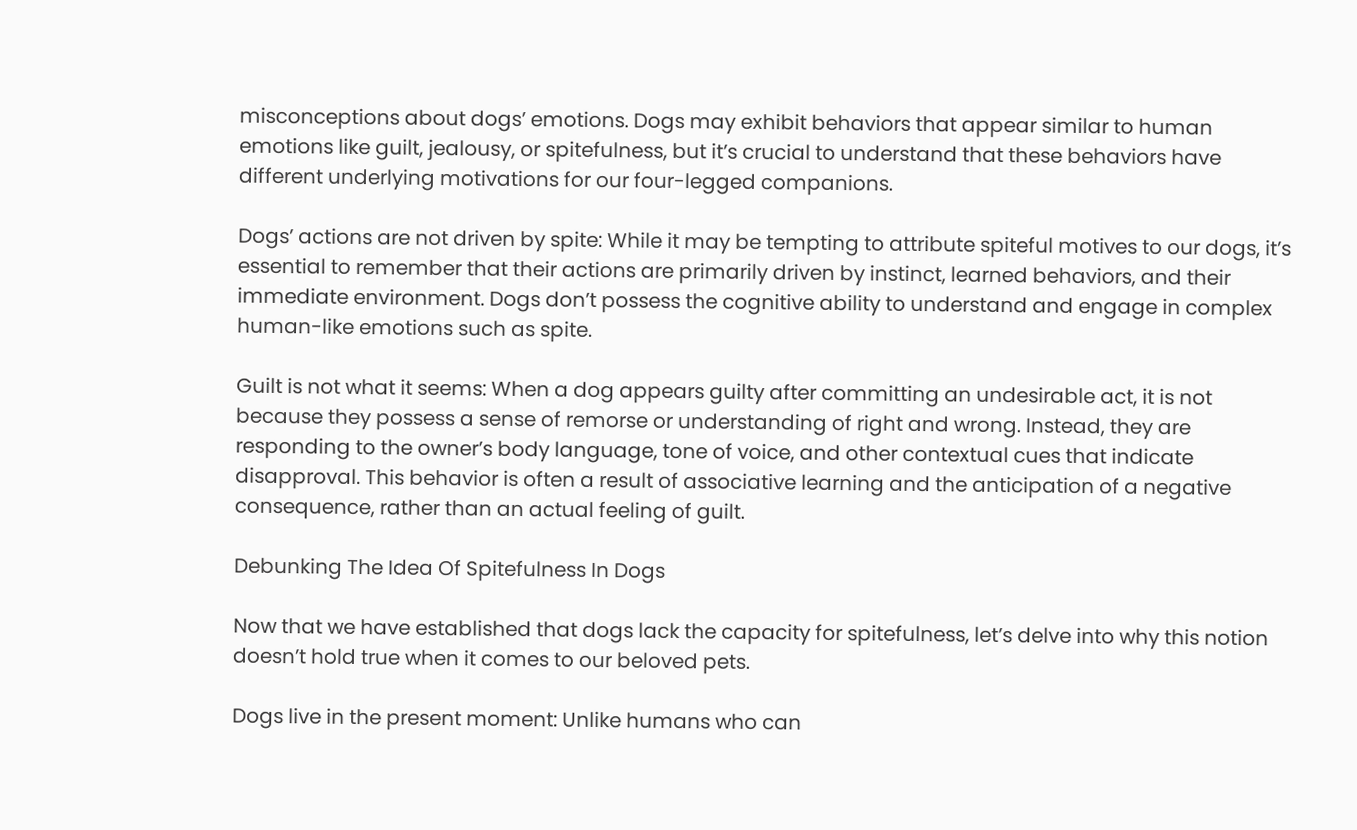misconceptions about dogs’ emotions. Dogs may exhibit behaviors that appear similar to human emotions like guilt, jealousy, or spitefulness, but it’s crucial to understand that these behaviors have different underlying motivations for our four-legged companions.

Dogs’ actions are not driven by spite: While it may be tempting to attribute spiteful motives to our dogs, it’s essential to remember that their actions are primarily driven by instinct, learned behaviors, and their immediate environment. Dogs don’t possess the cognitive ability to understand and engage in complex human-like emotions such as spite.

Guilt is not what it seems: When a dog appears guilty after committing an undesirable act, it is not because they possess a sense of remorse or understanding of right and wrong. Instead, they are responding to the owner’s body language, tone of voice, and other contextual cues that indicate disapproval. This behavior is often a result of associative learning and the anticipation of a negative consequence, rather than an actual feeling of guilt.

Debunking The Idea Of Spitefulness In Dogs

Now that we have established that dogs lack the capacity for spitefulness, let’s delve into why this notion doesn’t hold true when it comes to our beloved pets.

Dogs live in the present moment: Unlike humans who can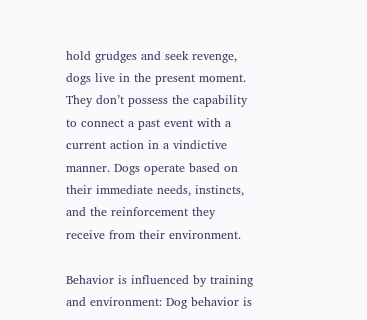hold grudges and seek revenge, dogs live in the present moment. They don’t possess the capability to connect a past event with a current action in a vindictive manner. Dogs operate based on their immediate needs, instincts, and the reinforcement they receive from their environment.

Behavior is influenced by training and environment: Dog behavior is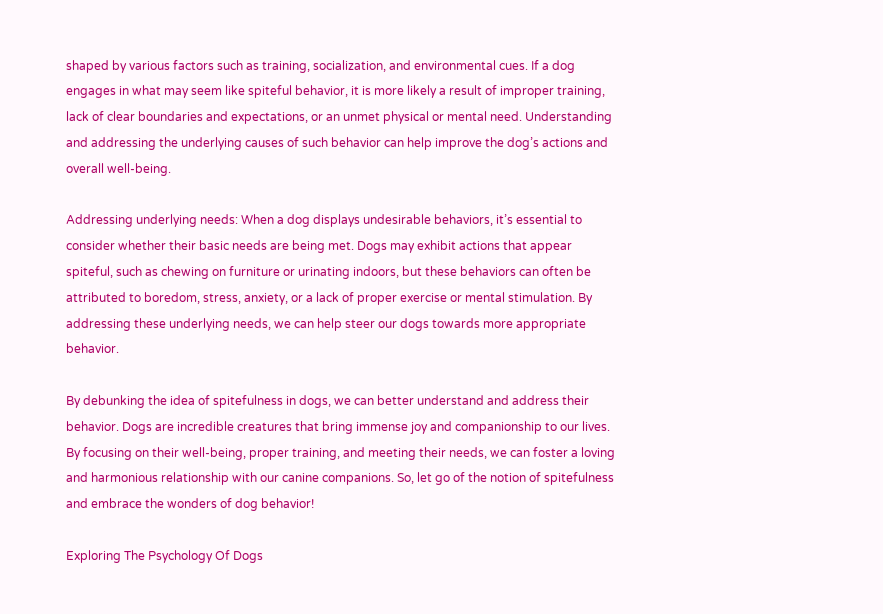shaped by various factors such as training, socialization, and environmental cues. If a dog engages in what may seem like spiteful behavior, it is more likely a result of improper training, lack of clear boundaries and expectations, or an unmet physical or mental need. Understanding and addressing the underlying causes of such behavior can help improve the dog’s actions and overall well-being.

Addressing underlying needs: When a dog displays undesirable behaviors, it’s essential to consider whether their basic needs are being met. Dogs may exhibit actions that appear spiteful, such as chewing on furniture or urinating indoors, but these behaviors can often be attributed to boredom, stress, anxiety, or a lack of proper exercise or mental stimulation. By addressing these underlying needs, we can help steer our dogs towards more appropriate behavior.

By debunking the idea of spitefulness in dogs, we can better understand and address their behavior. Dogs are incredible creatures that bring immense joy and companionship to our lives. By focusing on their well-being, proper training, and meeting their needs, we can foster a loving and harmonious relationship with our canine companions. So, let go of the notion of spitefulness and embrace the wonders of dog behavior!

Exploring The Psychology Of Dogs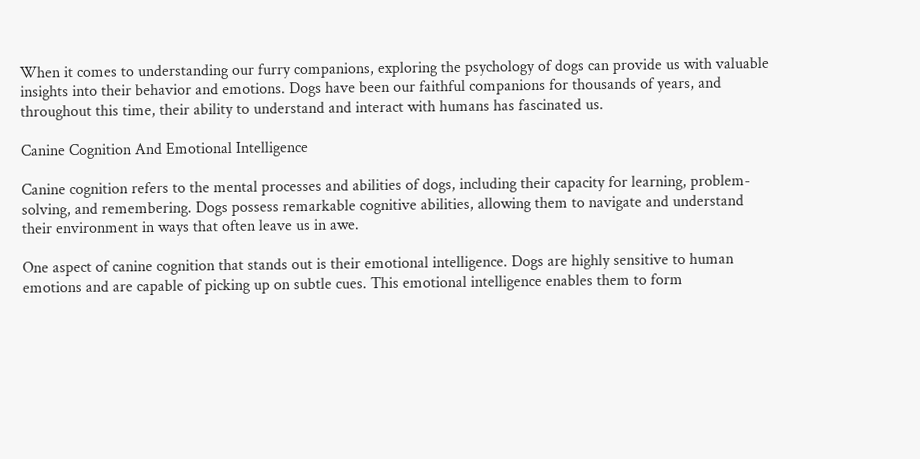When it comes to understanding our furry companions, exploring the psychology of dogs can provide us with valuable insights into their behavior and emotions. Dogs have been our faithful companions for thousands of years, and throughout this time, their ability to understand and interact with humans has fascinated us.

Canine Cognition And Emotional Intelligence

Canine cognition refers to the mental processes and abilities of dogs, including their capacity for learning, problem-solving, and remembering. Dogs possess remarkable cognitive abilities, allowing them to navigate and understand their environment in ways that often leave us in awe.

One aspect of canine cognition that stands out is their emotional intelligence. Dogs are highly sensitive to human emotions and are capable of picking up on subtle cues. This emotional intelligence enables them to form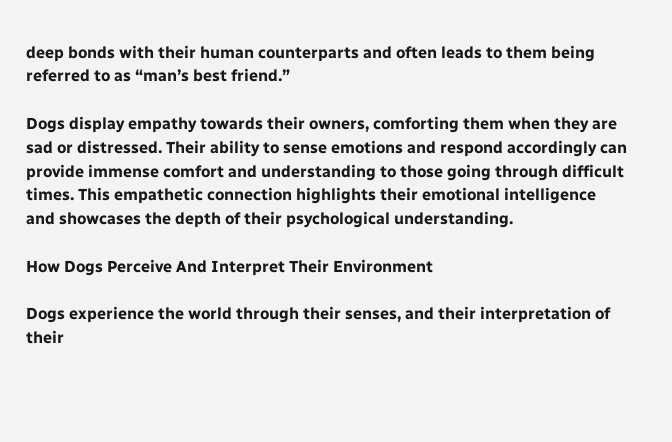deep bonds with their human counterparts and often leads to them being referred to as “man’s best friend.”

Dogs display empathy towards their owners, comforting them when they are sad or distressed. Their ability to sense emotions and respond accordingly can provide immense comfort and understanding to those going through difficult times. This empathetic connection highlights their emotional intelligence and showcases the depth of their psychological understanding.

How Dogs Perceive And Interpret Their Environment

Dogs experience the world through their senses, and their interpretation of their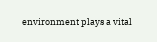environment plays a vital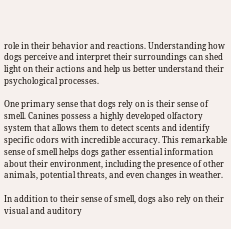role in their behavior and reactions. Understanding how dogs perceive and interpret their surroundings can shed light on their actions and help us better understand their psychological processes.

One primary sense that dogs rely on is their sense of smell. Canines possess a highly developed olfactory system that allows them to detect scents and identify specific odors with incredible accuracy. This remarkable sense of smell helps dogs gather essential information about their environment, including the presence of other animals, potential threats, and even changes in weather.

In addition to their sense of smell, dogs also rely on their visual and auditory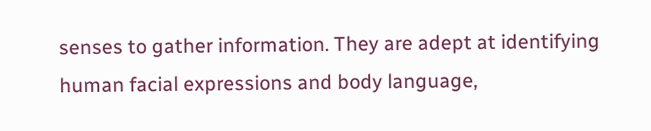senses to gather information. They are adept at identifying human facial expressions and body language,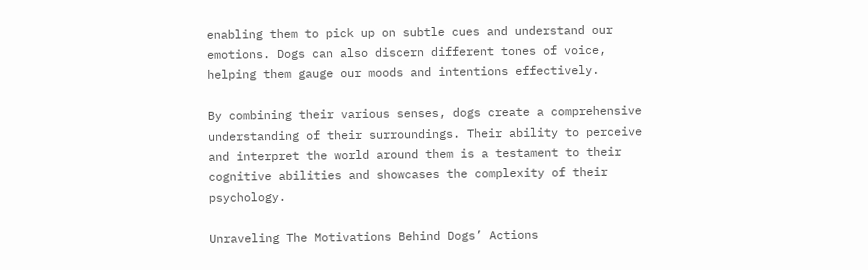enabling them to pick up on subtle cues and understand our emotions. Dogs can also discern different tones of voice, helping them gauge our moods and intentions effectively.

By combining their various senses, dogs create a comprehensive understanding of their surroundings. Their ability to perceive and interpret the world around them is a testament to their cognitive abilities and showcases the complexity of their psychology.

Unraveling The Motivations Behind Dogs’ Actions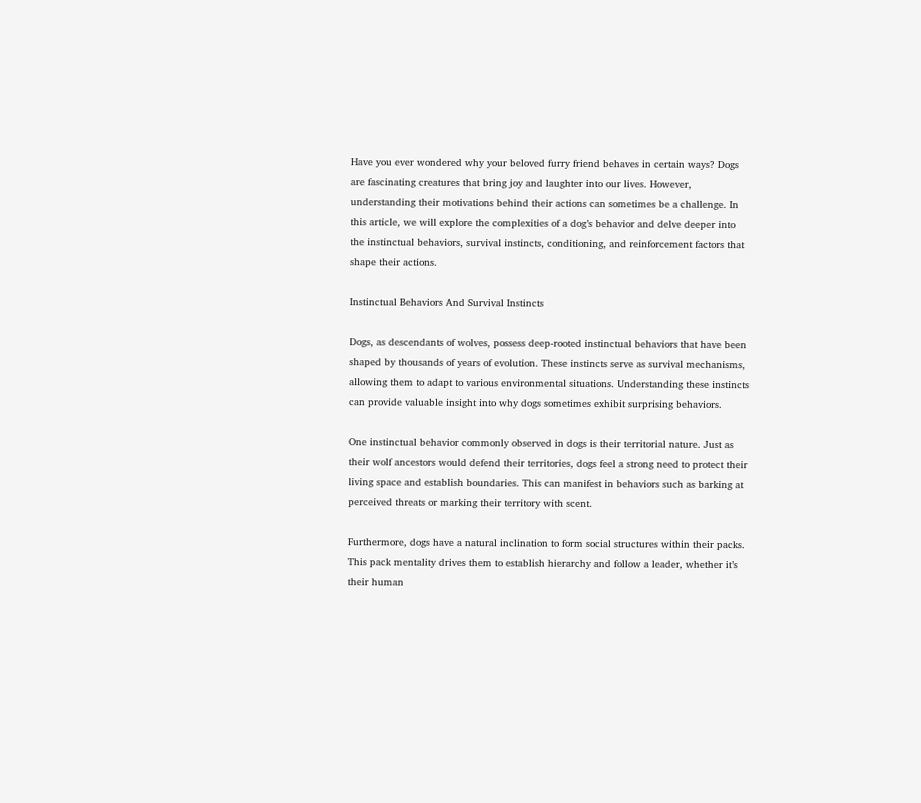Have you ever wondered why your beloved furry friend behaves in certain ways? Dogs are fascinating creatures that bring joy and laughter into our lives. However, understanding their motivations behind their actions can sometimes be a challenge. In this article, we will explore the complexities of a dog’s behavior and delve deeper into the instinctual behaviors, survival instincts, conditioning, and reinforcement factors that shape their actions.

Instinctual Behaviors And Survival Instincts

Dogs, as descendants of wolves, possess deep-rooted instinctual behaviors that have been shaped by thousands of years of evolution. These instincts serve as survival mechanisms, allowing them to adapt to various environmental situations. Understanding these instincts can provide valuable insight into why dogs sometimes exhibit surprising behaviors.

One instinctual behavior commonly observed in dogs is their territorial nature. Just as their wolf ancestors would defend their territories, dogs feel a strong need to protect their living space and establish boundaries. This can manifest in behaviors such as barking at perceived threats or marking their territory with scent.

Furthermore, dogs have a natural inclination to form social structures within their packs. This pack mentality drives them to establish hierarchy and follow a leader, whether it’s their human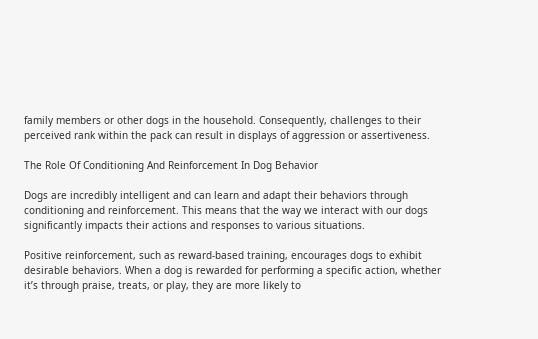family members or other dogs in the household. Consequently, challenges to their perceived rank within the pack can result in displays of aggression or assertiveness.

The Role Of Conditioning And Reinforcement In Dog Behavior

Dogs are incredibly intelligent and can learn and adapt their behaviors through conditioning and reinforcement. This means that the way we interact with our dogs significantly impacts their actions and responses to various situations.

Positive reinforcement, such as reward-based training, encourages dogs to exhibit desirable behaviors. When a dog is rewarded for performing a specific action, whether it’s through praise, treats, or play, they are more likely to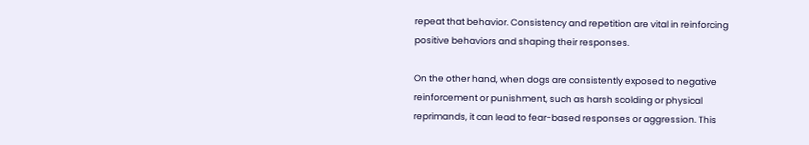repeat that behavior. Consistency and repetition are vital in reinforcing positive behaviors and shaping their responses.

On the other hand, when dogs are consistently exposed to negative reinforcement or punishment, such as harsh scolding or physical reprimands, it can lead to fear-based responses or aggression. This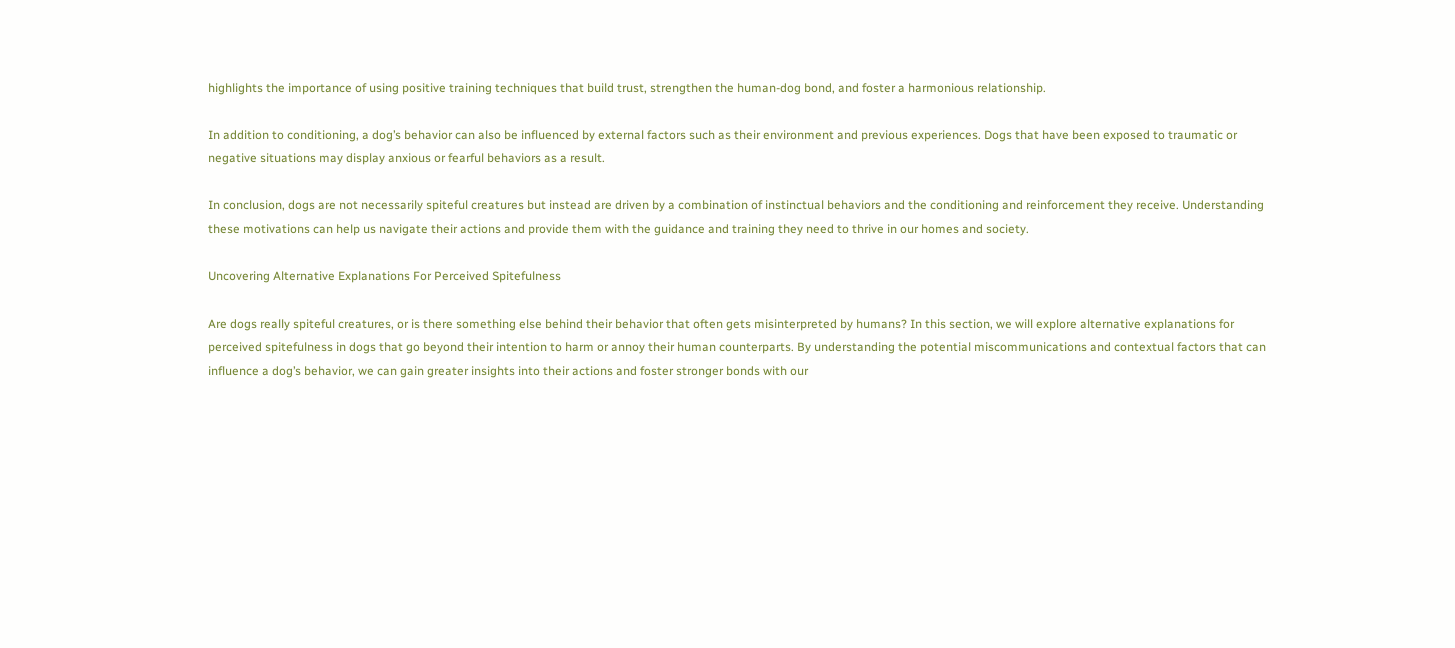highlights the importance of using positive training techniques that build trust, strengthen the human-dog bond, and foster a harmonious relationship.

In addition to conditioning, a dog’s behavior can also be influenced by external factors such as their environment and previous experiences. Dogs that have been exposed to traumatic or negative situations may display anxious or fearful behaviors as a result.

In conclusion, dogs are not necessarily spiteful creatures but instead are driven by a combination of instinctual behaviors and the conditioning and reinforcement they receive. Understanding these motivations can help us navigate their actions and provide them with the guidance and training they need to thrive in our homes and society.

Uncovering Alternative Explanations For Perceived Spitefulness

Are dogs really spiteful creatures, or is there something else behind their behavior that often gets misinterpreted by humans? In this section, we will explore alternative explanations for perceived spitefulness in dogs that go beyond their intention to harm or annoy their human counterparts. By understanding the potential miscommunications and contextual factors that can influence a dog’s behavior, we can gain greater insights into their actions and foster stronger bonds with our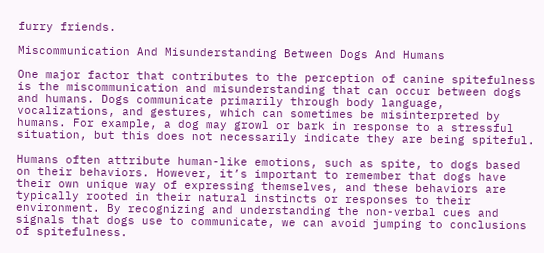furry friends.

Miscommunication And Misunderstanding Between Dogs And Humans

One major factor that contributes to the perception of canine spitefulness is the miscommunication and misunderstanding that can occur between dogs and humans. Dogs communicate primarily through body language, vocalizations, and gestures, which can sometimes be misinterpreted by humans. For example, a dog may growl or bark in response to a stressful situation, but this does not necessarily indicate they are being spiteful.

Humans often attribute human-like emotions, such as spite, to dogs based on their behaviors. However, it’s important to remember that dogs have their own unique way of expressing themselves, and these behaviors are typically rooted in their natural instincts or responses to their environment. By recognizing and understanding the non-verbal cues and signals that dogs use to communicate, we can avoid jumping to conclusions of spitefulness.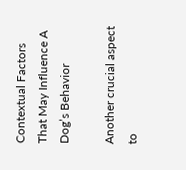Contextual Factors That May Influence A Dog’s Behavior

Another crucial aspect to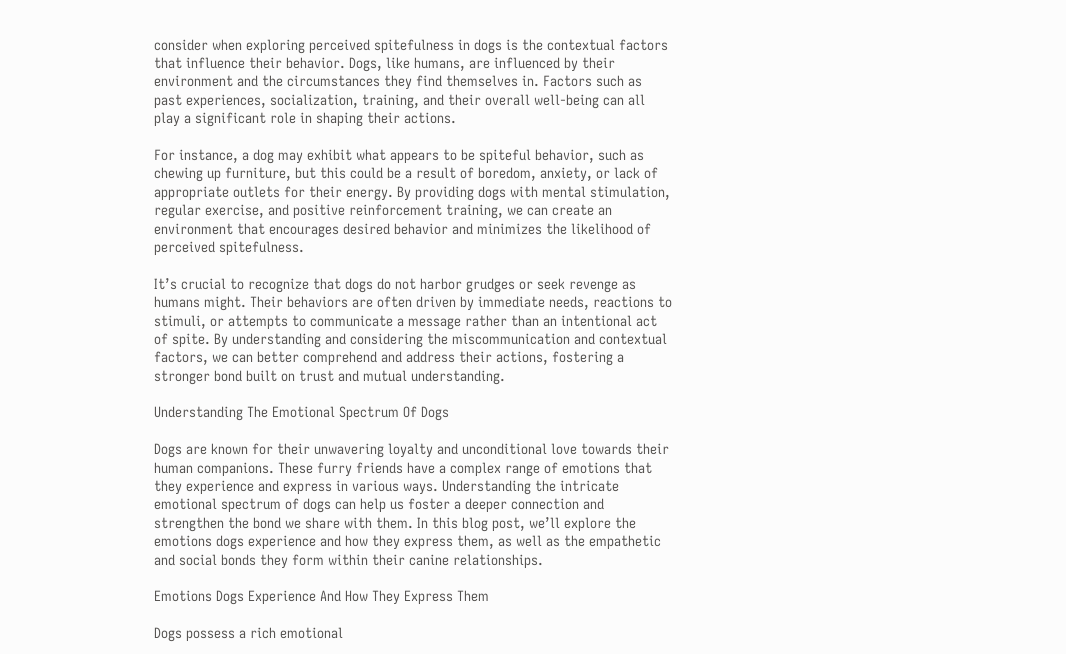consider when exploring perceived spitefulness in dogs is the contextual factors that influence their behavior. Dogs, like humans, are influenced by their environment and the circumstances they find themselves in. Factors such as past experiences, socialization, training, and their overall well-being can all play a significant role in shaping their actions.

For instance, a dog may exhibit what appears to be spiteful behavior, such as chewing up furniture, but this could be a result of boredom, anxiety, or lack of appropriate outlets for their energy. By providing dogs with mental stimulation, regular exercise, and positive reinforcement training, we can create an environment that encourages desired behavior and minimizes the likelihood of perceived spitefulness.

It’s crucial to recognize that dogs do not harbor grudges or seek revenge as humans might. Their behaviors are often driven by immediate needs, reactions to stimuli, or attempts to communicate a message rather than an intentional act of spite. By understanding and considering the miscommunication and contextual factors, we can better comprehend and address their actions, fostering a stronger bond built on trust and mutual understanding.

Understanding The Emotional Spectrum Of Dogs

Dogs are known for their unwavering loyalty and unconditional love towards their human companions. These furry friends have a complex range of emotions that they experience and express in various ways. Understanding the intricate emotional spectrum of dogs can help us foster a deeper connection and strengthen the bond we share with them. In this blog post, we’ll explore the emotions dogs experience and how they express them, as well as the empathetic and social bonds they form within their canine relationships.

Emotions Dogs Experience And How They Express Them

Dogs possess a rich emotional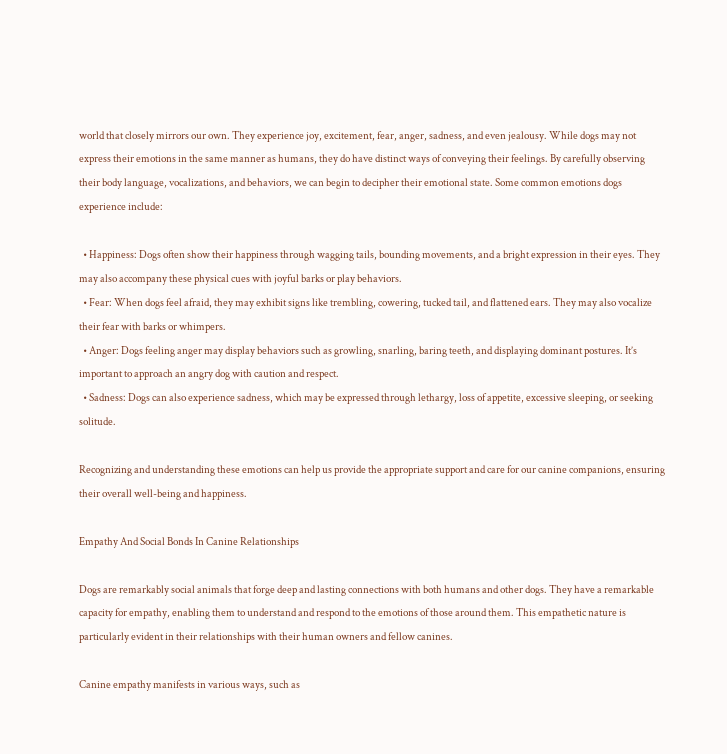world that closely mirrors our own. They experience joy, excitement, fear, anger, sadness, and even jealousy. While dogs may not express their emotions in the same manner as humans, they do have distinct ways of conveying their feelings. By carefully observing their body language, vocalizations, and behaviors, we can begin to decipher their emotional state. Some common emotions dogs experience include:

  • Happiness: Dogs often show their happiness through wagging tails, bounding movements, and a bright expression in their eyes. They may also accompany these physical cues with joyful barks or play behaviors.
  • Fear: When dogs feel afraid, they may exhibit signs like trembling, cowering, tucked tail, and flattened ears. They may also vocalize their fear with barks or whimpers.
  • Anger: Dogs feeling anger may display behaviors such as growling, snarling, baring teeth, and displaying dominant postures. It’s important to approach an angry dog with caution and respect.
  • Sadness: Dogs can also experience sadness, which may be expressed through lethargy, loss of appetite, excessive sleeping, or seeking solitude.

Recognizing and understanding these emotions can help us provide the appropriate support and care for our canine companions, ensuring their overall well-being and happiness.

Empathy And Social Bonds In Canine Relationships

Dogs are remarkably social animals that forge deep and lasting connections with both humans and other dogs. They have a remarkable capacity for empathy, enabling them to understand and respond to the emotions of those around them. This empathetic nature is particularly evident in their relationships with their human owners and fellow canines.

Canine empathy manifests in various ways, such as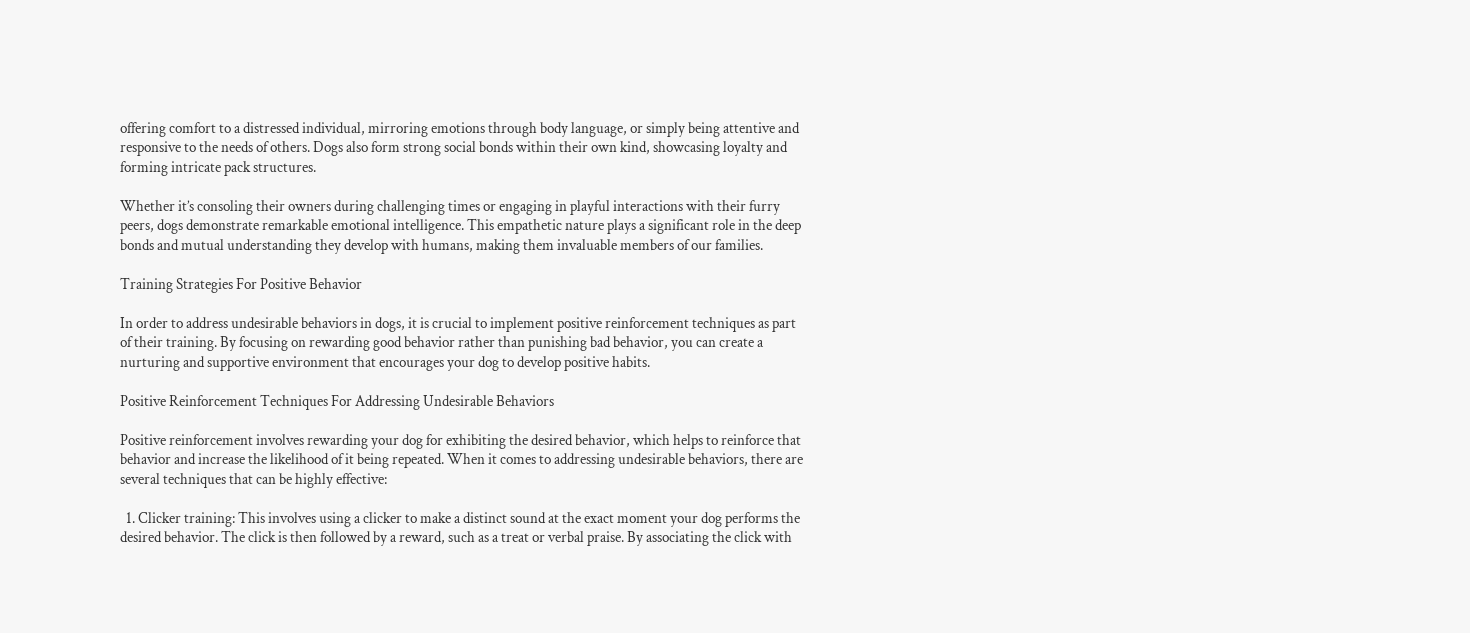offering comfort to a distressed individual, mirroring emotions through body language, or simply being attentive and responsive to the needs of others. Dogs also form strong social bonds within their own kind, showcasing loyalty and forming intricate pack structures.

Whether it’s consoling their owners during challenging times or engaging in playful interactions with their furry peers, dogs demonstrate remarkable emotional intelligence. This empathetic nature plays a significant role in the deep bonds and mutual understanding they develop with humans, making them invaluable members of our families.

Training Strategies For Positive Behavior

In order to address undesirable behaviors in dogs, it is crucial to implement positive reinforcement techniques as part of their training. By focusing on rewarding good behavior rather than punishing bad behavior, you can create a nurturing and supportive environment that encourages your dog to develop positive habits.

Positive Reinforcement Techniques For Addressing Undesirable Behaviors

Positive reinforcement involves rewarding your dog for exhibiting the desired behavior, which helps to reinforce that behavior and increase the likelihood of it being repeated. When it comes to addressing undesirable behaviors, there are several techniques that can be highly effective:

  1. Clicker training: This involves using a clicker to make a distinct sound at the exact moment your dog performs the desired behavior. The click is then followed by a reward, such as a treat or verbal praise. By associating the click with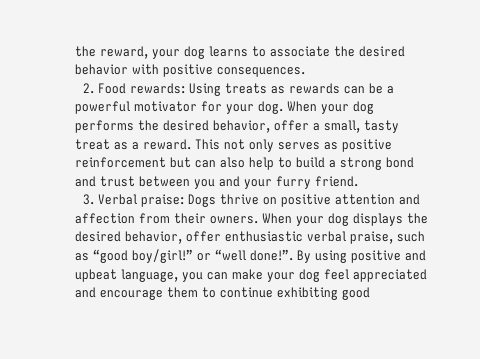the reward, your dog learns to associate the desired behavior with positive consequences.
  2. Food rewards: Using treats as rewards can be a powerful motivator for your dog. When your dog performs the desired behavior, offer a small, tasty treat as a reward. This not only serves as positive reinforcement but can also help to build a strong bond and trust between you and your furry friend.
  3. Verbal praise: Dogs thrive on positive attention and affection from their owners. When your dog displays the desired behavior, offer enthusiastic verbal praise, such as “good boy/girl!” or “well done!”. By using positive and upbeat language, you can make your dog feel appreciated and encourage them to continue exhibiting good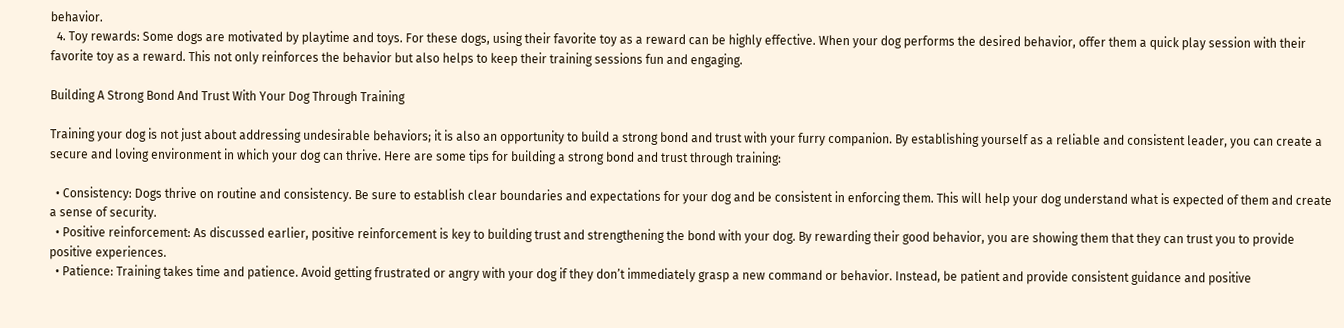behavior.
  4. Toy rewards: Some dogs are motivated by playtime and toys. For these dogs, using their favorite toy as a reward can be highly effective. When your dog performs the desired behavior, offer them a quick play session with their favorite toy as a reward. This not only reinforces the behavior but also helps to keep their training sessions fun and engaging.

Building A Strong Bond And Trust With Your Dog Through Training

Training your dog is not just about addressing undesirable behaviors; it is also an opportunity to build a strong bond and trust with your furry companion. By establishing yourself as a reliable and consistent leader, you can create a secure and loving environment in which your dog can thrive. Here are some tips for building a strong bond and trust through training:

  • Consistency: Dogs thrive on routine and consistency. Be sure to establish clear boundaries and expectations for your dog and be consistent in enforcing them. This will help your dog understand what is expected of them and create a sense of security.
  • Positive reinforcement: As discussed earlier, positive reinforcement is key to building trust and strengthening the bond with your dog. By rewarding their good behavior, you are showing them that they can trust you to provide positive experiences.
  • Patience: Training takes time and patience. Avoid getting frustrated or angry with your dog if they don’t immediately grasp a new command or behavior. Instead, be patient and provide consistent guidance and positive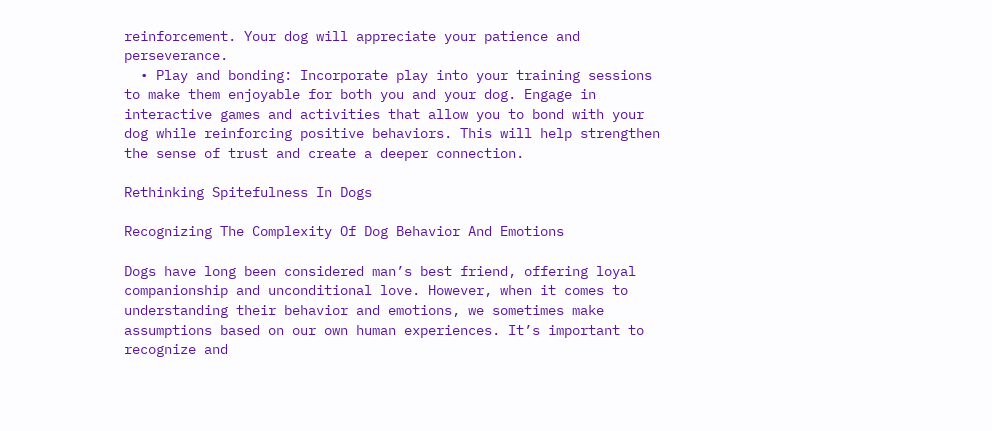reinforcement. Your dog will appreciate your patience and perseverance.
  • Play and bonding: Incorporate play into your training sessions to make them enjoyable for both you and your dog. Engage in interactive games and activities that allow you to bond with your dog while reinforcing positive behaviors. This will help strengthen the sense of trust and create a deeper connection.

Rethinking Spitefulness In Dogs

Recognizing The Complexity Of Dog Behavior And Emotions

Dogs have long been considered man’s best friend, offering loyal companionship and unconditional love. However, when it comes to understanding their behavior and emotions, we sometimes make assumptions based on our own human experiences. It’s important to recognize and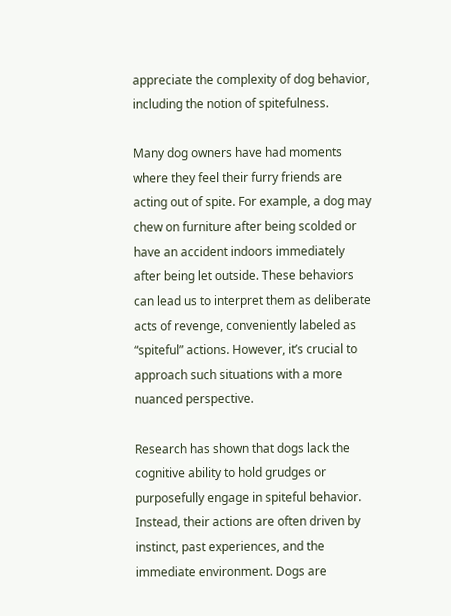appreciate the complexity of dog behavior, including the notion of spitefulness.

Many dog owners have had moments where they feel their furry friends are acting out of spite. For example, a dog may chew on furniture after being scolded or have an accident indoors immediately after being let outside. These behaviors can lead us to interpret them as deliberate acts of revenge, conveniently labeled as “spiteful” actions. However, it’s crucial to approach such situations with a more nuanced perspective.

Research has shown that dogs lack the cognitive ability to hold grudges or purposefully engage in spiteful behavior. Instead, their actions are often driven by instinct, past experiences, and the immediate environment. Dogs are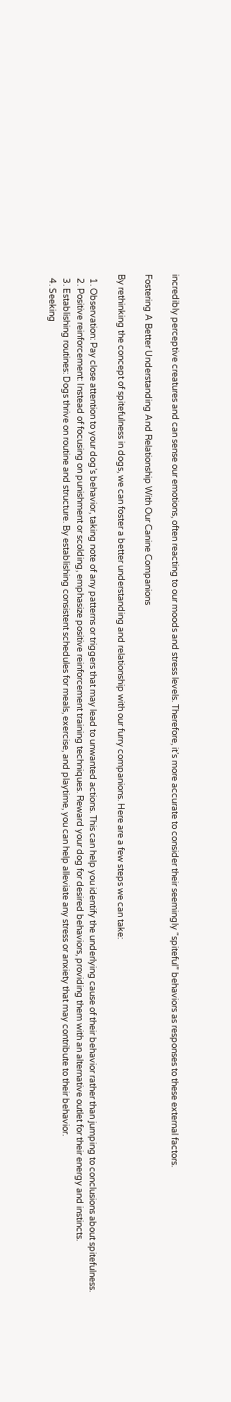incredibly perceptive creatures and can sense our emotions, often reacting to our moods and stress levels. Therefore, it’s more accurate to consider their seemingly “spiteful” behaviors as responses to these external factors.

Fostering A Better Understanding And Relationship With Our Canine Companions

By rethinking the concept of spitefulness in dogs, we can foster a better understanding and relationship with our furry companions. Here are a few steps we can take:

  1. Observation: Pay close attention to your dog’s behavior, taking note of any patterns or triggers that may lead to unwanted actions. This can help you identify the underlying cause of their behavior rather than jumping to conclusions about spitefulness.
  2. Positive reinforcement: Instead of focusing on punishment or scolding, emphasize positive reinforcement training techniques. Reward your dog for desired behaviors, providing them with an alternative outlet for their energy and instincts.
  3. Establishing routines: Dogs thrive on routine and structure. By establishing consistent schedules for meals, exercise, and playtime, you can help alleviate any stress or anxiety that may contribute to their behavior.
  4. Seeking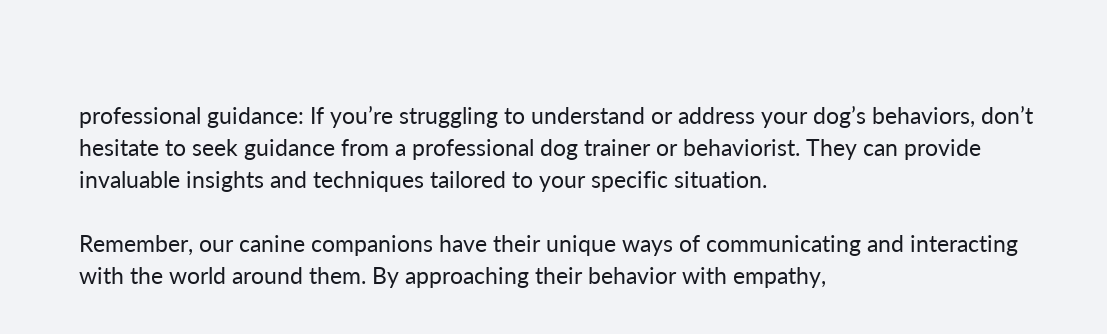professional guidance: If you’re struggling to understand or address your dog’s behaviors, don’t hesitate to seek guidance from a professional dog trainer or behaviorist. They can provide invaluable insights and techniques tailored to your specific situation.

Remember, our canine companions have their unique ways of communicating and interacting with the world around them. By approaching their behavior with empathy,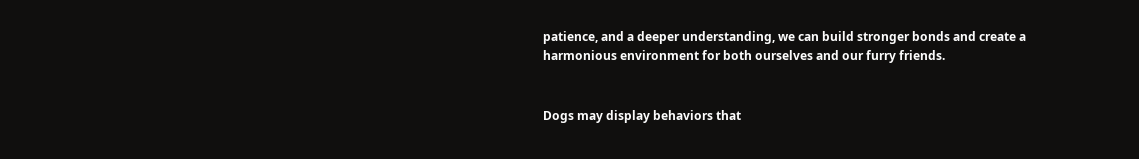patience, and a deeper understanding, we can build stronger bonds and create a harmonious environment for both ourselves and our furry friends.


Dogs may display behaviors that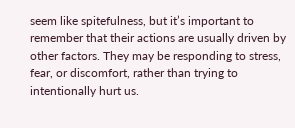seem like spitefulness, but it’s important to remember that their actions are usually driven by other factors. They may be responding to stress, fear, or discomfort, rather than trying to intentionally hurt us.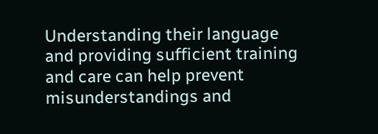Understanding their language and providing sufficient training and care can help prevent misunderstandings and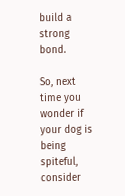build a strong bond.

So, next time you wonder if your dog is being spiteful, consider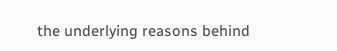the underlying reasons behind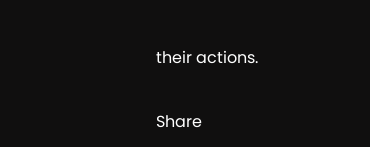their actions.

Share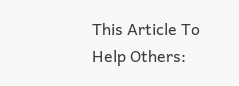This Article To Help Others: